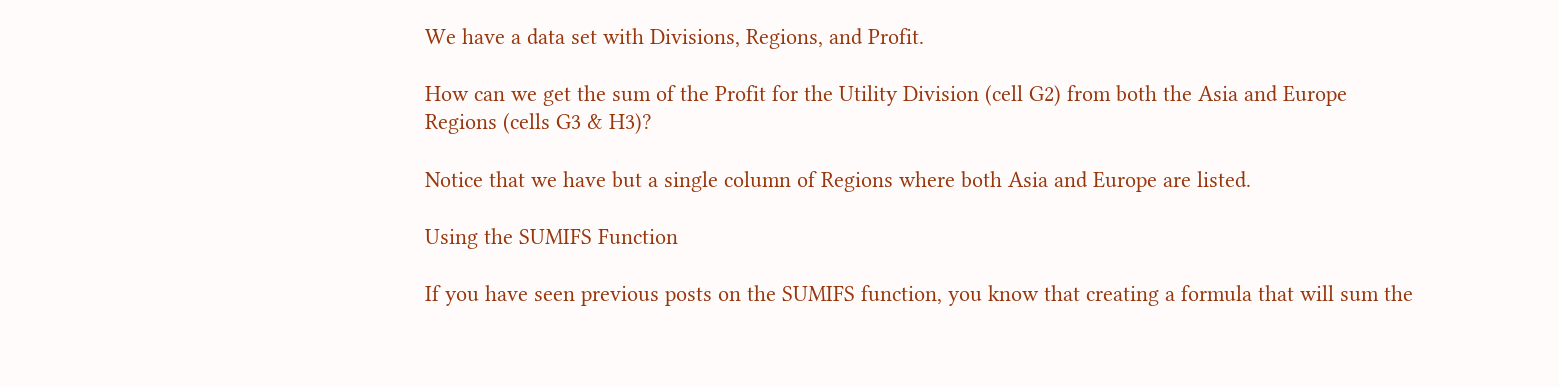We have a data set with Divisions, Regions, and Profit.

How can we get the sum of the Profit for the Utility Division (cell G2) from both the Asia and Europe Regions (cells G3 & H3)?

Notice that we have but a single column of Regions where both Asia and Europe are listed.

Using the SUMIFS Function

If you have seen previous posts on the SUMIFS function, you know that creating a formula that will sum the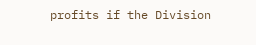profits if the Division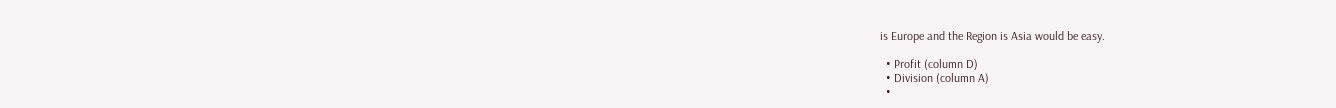is Europe and the Region is Asia would be easy.

  • Profit (column D)
  • Division (column A)
  •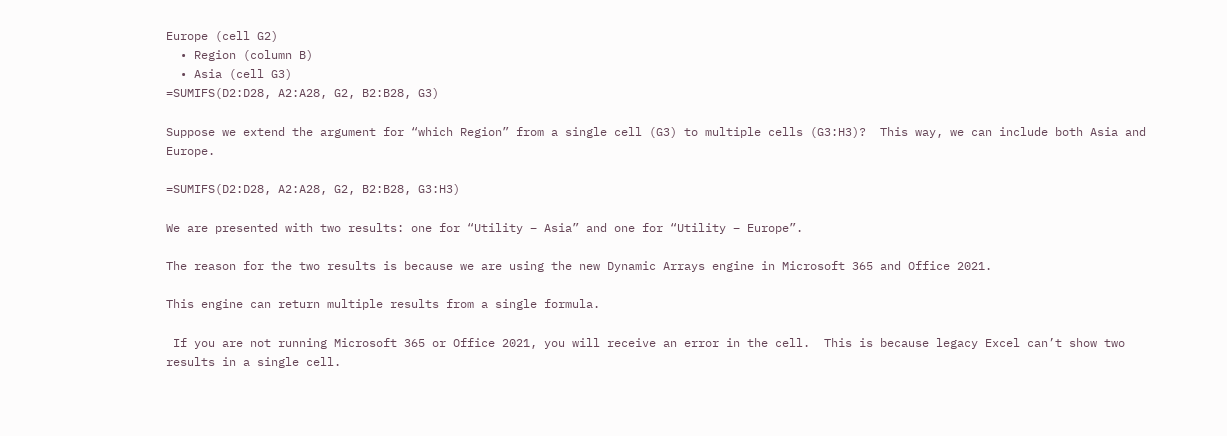Europe (cell G2)
  • Region (column B)
  • Asia (cell G3)
=SUMIFS(D2:D28, A2:A28, G2, B2:B28, G3)

Suppose we extend the argument for “which Region” from a single cell (G3) to multiple cells (G3:H3)?  This way, we can include both Asia and Europe.

=SUMIFS(D2:D28, A2:A28, G2, B2:B28, G3:H3)

We are presented with two results: one for “Utility – Asia” and one for “Utility – Europe”.

The reason for the two results is because we are using the new Dynamic Arrays engine in Microsoft 365 and Office 2021.

This engine can return multiple results from a single formula.

 If you are not running Microsoft 365 or Office 2021, you will receive an error in the cell.  This is because legacy Excel can’t show two results in a single cell.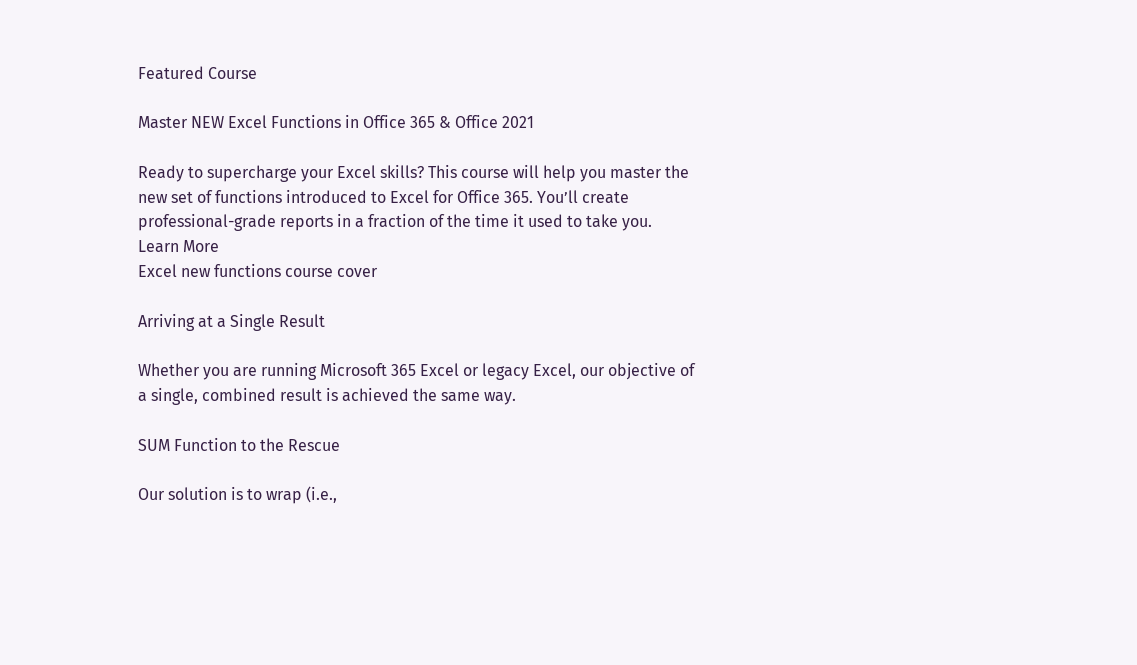Featured Course

Master NEW Excel Functions in Office 365 & Office 2021

Ready to supercharge your Excel skills? This course will help you master the new set of functions introduced to Excel for Office 365. You’ll create professional-grade reports in a fraction of the time it used to take you.
Learn More
Excel new functions course cover

Arriving at a Single Result

Whether you are running Microsoft 365 Excel or legacy Excel, our objective of a single, combined result is achieved the same way.

SUM Function to the Rescue

Our solution is to wrap (i.e.,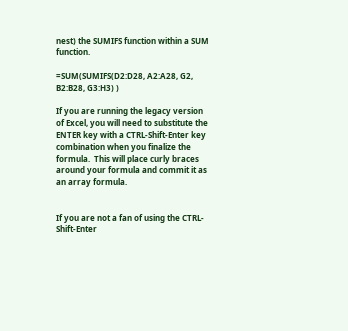nest) the SUMIFS function within a SUM function.

=SUM(SUMIFS(D2:D28, A2:A28, G2, B2:B28, G3:H3) )

If you are running the legacy version of Excel, you will need to substitute the ENTER key with a CTRL-Shift-Enter key combination when you finalize the formula.  This will place curly braces around your formula and commit it as an array formula.


If you are not a fan of using the CTRL-Shift-Enter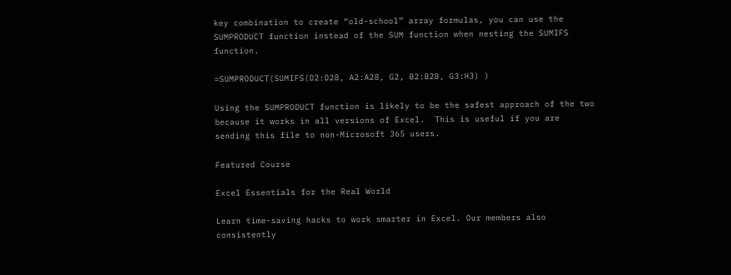key combination to create “old-school” array formulas, you can use the SUMPRODUCT function instead of the SUM function when nesting the SUMIFS function.

=SUMPRODUCT(SUMIFS(D2:D28, A2:A28, G2, B2:B28, G3:H3) )

Using the SUMPRODUCT function is likely to be the safest approach of the two because it works in all versions of Excel.  This is useful if you are sending this file to non-Microsoft 365 users.

Featured Course

Excel Essentials for the Real World

Learn time-saving hacks to work smarter in Excel. Our members also consistently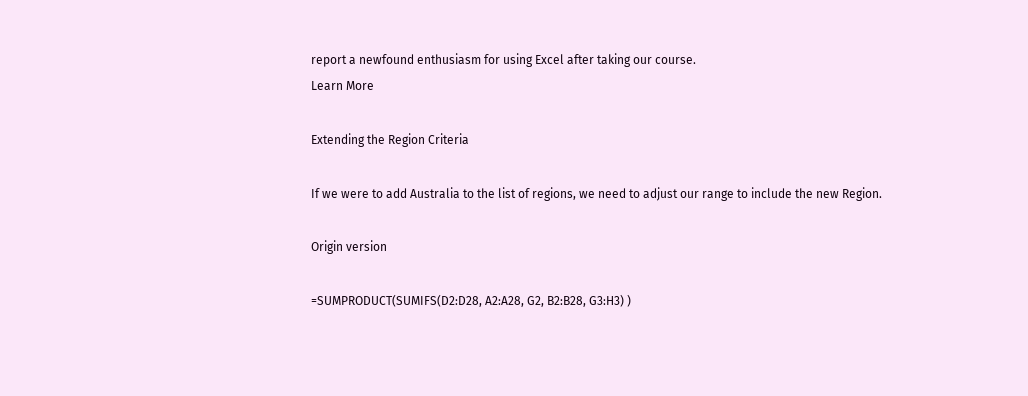report a newfound enthusiasm for using Excel after taking our course.
Learn More

Extending the Region Criteria

If we were to add Australia to the list of regions, we need to adjust our range to include the new Region.

Origin version

=SUMPRODUCT(SUMIFS(D2:D28, A2:A28, G2, B2:B28, G3:H3) )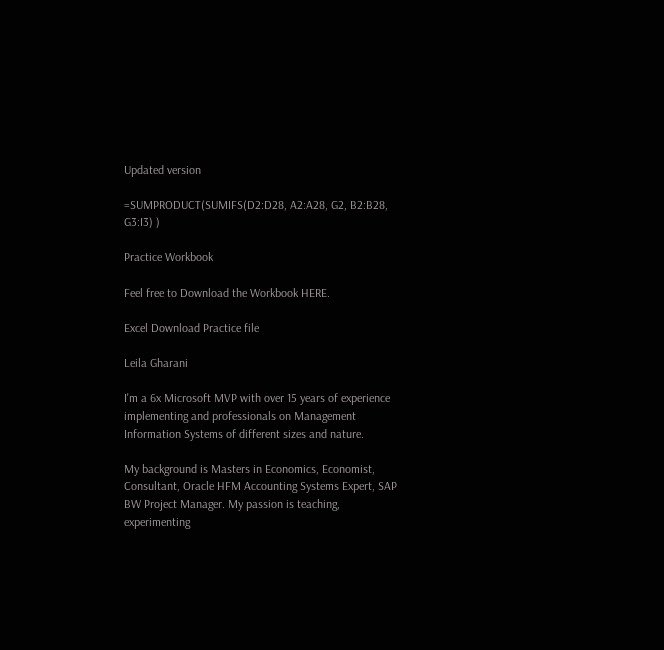Updated version

=SUMPRODUCT(SUMIFS(D2:D28, A2:A28, G2, B2:B28, G3:I3) )

Practice Workbook

Feel free to Download the Workbook HERE.

Excel Download Practice file

Leila Gharani

I'm a 6x Microsoft MVP with over 15 years of experience implementing and professionals on Management Information Systems of different sizes and nature.

My background is Masters in Economics, Economist, Consultant, Oracle HFM Accounting Systems Expert, SAP BW Project Manager. My passion is teaching, experimenting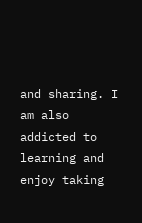and sharing. I am also addicted to learning and enjoy taking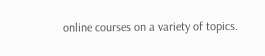online courses on a variety of topics.